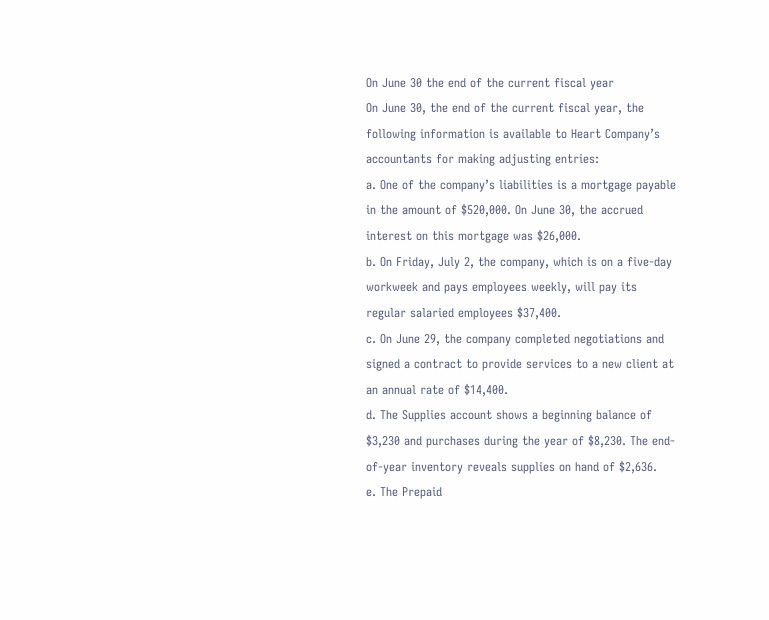On June 30 the end of the current fiscal year
On June 30, the end of the current fiscal year, the following information is available to Heart Company’s accountants for making adjusting entries:
a. One of the company’s liabilities is a mortgage payable in the amount of $520,000. On June 30, the accrued interest on this mortgage was $26,000.
b. On Friday, July 2, the company, which is on a five-day workweek and pays employees weekly, will pay its regular salaried employees $37,400.
c. On June 29, the company completed negotiations and signed a contract to provide services to a new client at an annual rate of $14,400.
d. The Supplies account shows a beginning balance of $3,230 and purchases during the year of $8,230. The end-of-year inventory reveals supplies on hand of $2,636.
e. The Prepaid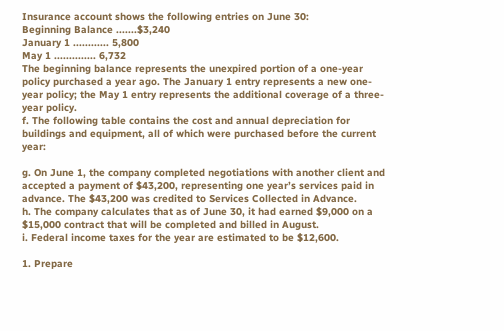Insurance account shows the following entries on June 30:
Beginning Balance .......$3,240
January 1 ............ 5,800
May 1 .............. 6,732
The beginning balance represents the unexpired portion of a one-year policy purchased a year ago. The January 1 entry represents a new one-year policy; the May 1 entry represents the additional coverage of a three-year policy.
f. The following table contains the cost and annual depreciation for buildings and equipment, all of which were purchased before the current year:

g. On June 1, the company completed negotiations with another client and accepted a payment of $43,200, representing one year’s services paid in advance. The $43,200 was credited to Services Collected in Advance.
h. The company calculates that as of June 30, it had earned $9,000 on a $15,000 contract that will be completed and billed in August.
i. Federal income taxes for the year are estimated to be $12,600.

1. Prepare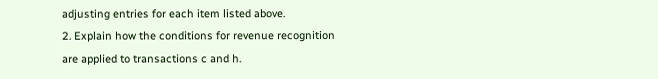adjusting entries for each item listed above.
2. Explain how the conditions for revenue recognition are applied to transactions c and h.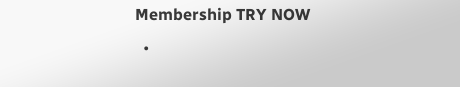Membership TRY NOW
  •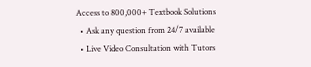Access to 800,000+ Textbook Solutions
  • Ask any question from 24/7 available
  • Live Video Consultation with Tutors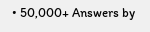• 50,000+ Answers by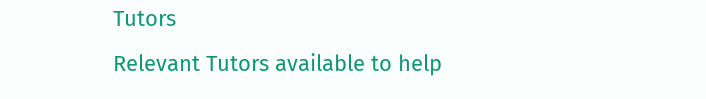Tutors
Relevant Tutors available to help